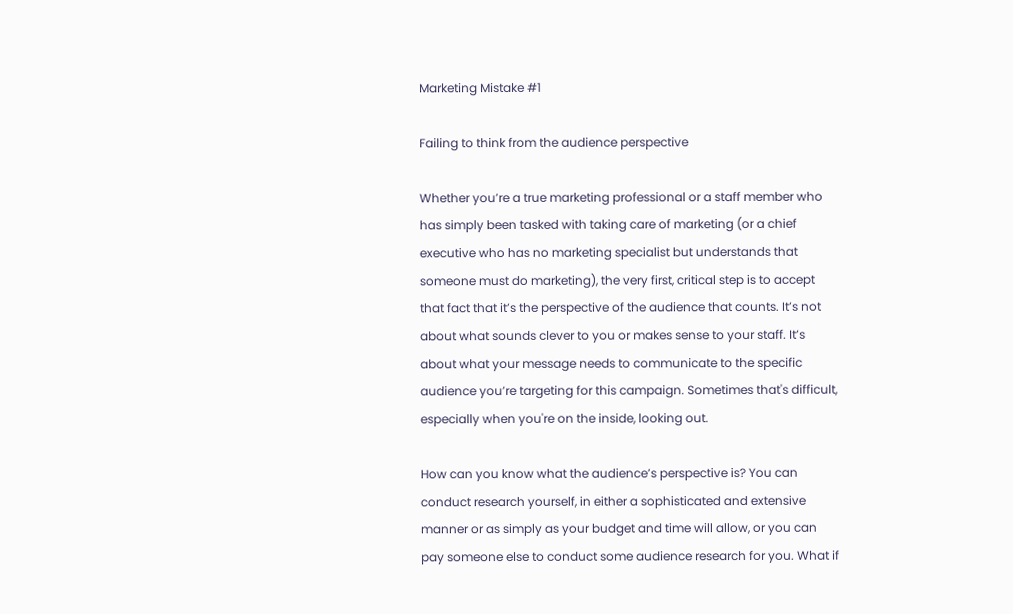Marketing Mistake #1

Failing to think from the audience perspective

Whether you’re a true marketing professional or a staff member who has simply been tasked with taking care of marketing (or a chief executive who has no marketing specialist but understands that someone must do marketing), the very first, critical step is to accept that fact that it’s the perspective of the audience that counts. It’s not about what sounds clever to you or makes sense to your staff. It’s about what your message needs to communicate to the specific audience you’re targeting for this campaign. Sometimes that's difficult, especially when you're on the inside, looking out.

How can you know what the audience’s perspective is? You can conduct research yourself, in either a sophisticated and extensive manner or as simply as your budget and time will allow, or you can pay someone else to conduct some audience research for you. What if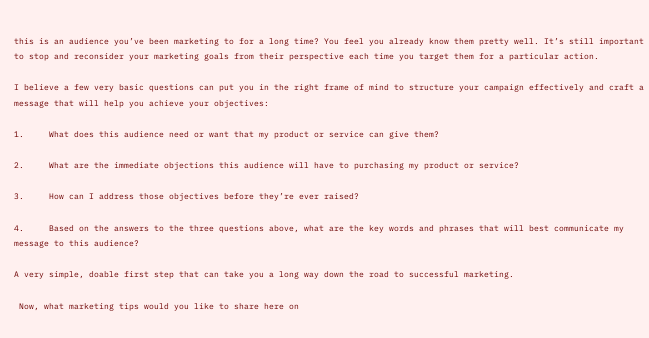this is an audience you’ve been marketing to for a long time? You feel you already know them pretty well. It’s still important to stop and reconsider your marketing goals from their perspective each time you target them for a particular action.

I believe a few very basic questions can put you in the right frame of mind to structure your campaign effectively and craft a message that will help you achieve your objectives:

1.     What does this audience need or want that my product or service can give them?

2.     What are the immediate objections this audience will have to purchasing my product or service?

3.     How can I address those objectives before they’re ever raised?

4.     Based on the answers to the three questions above, what are the key words and phrases that will best communicate my message to this audience?

A very simple, doable first step that can take you a long way down the road to successful marketing.

 Now, what marketing tips would you like to share here on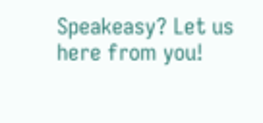Speakeasy? Let us here from you!